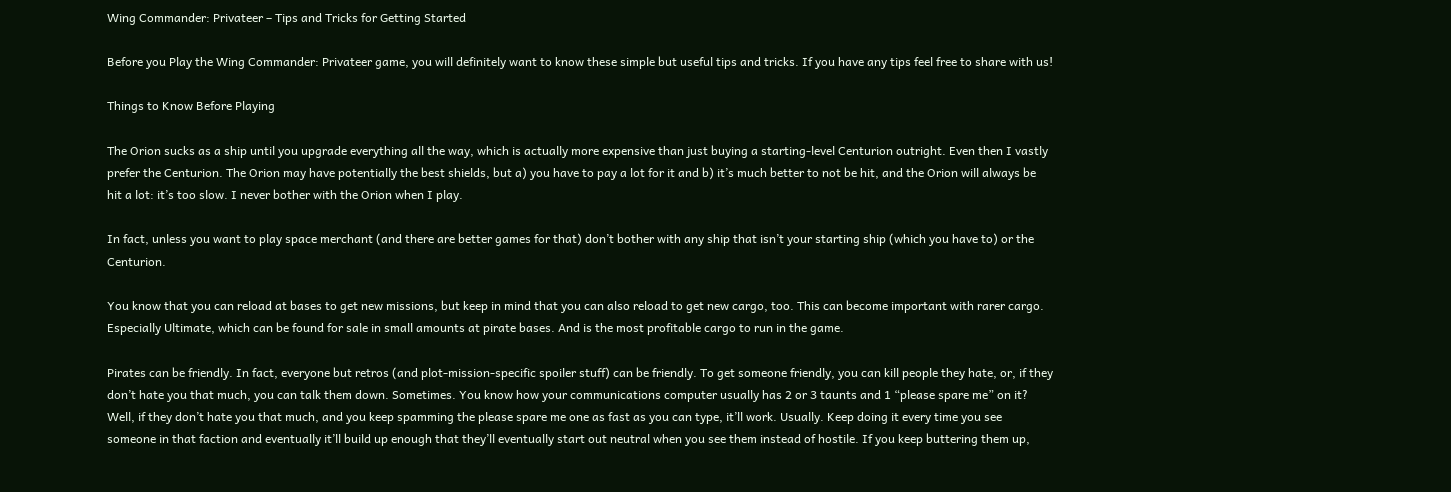Wing Commander: Privateer – Tips and Tricks for Getting Started

Before you Play the Wing Commander: Privateer game, you will definitely want to know these simple but useful tips and tricks. If you have any tips feel free to share with us!

Things to Know Before Playing

The Orion sucks as a ship until you upgrade everything all the way, which is actually more expensive than just buying a starting-level Centurion outright. Even then I vastly prefer the Centurion. The Orion may have potentially the best shields, but a) you have to pay a lot for it and b) it’s much better to not be hit, and the Orion will always be hit a lot: it’s too slow. I never bother with the Orion when I play.

In fact, unless you want to play space merchant (and there are better games for that) don’t bother with any ship that isn’t your starting ship (which you have to) or the Centurion.

You know that you can reload at bases to get new missions, but keep in mind that you can also reload to get new cargo, too. This can become important with rarer cargo. Especially Ultimate, which can be found for sale in small amounts at pirate bases. And is the most profitable cargo to run in the game.

Pirates can be friendly. In fact, everyone but retros (and plot-mission-specific spoiler stuff) can be friendly. To get someone friendly, you can kill people they hate, or, if they don’t hate you that much, you can talk them down. Sometimes. You know how your communications computer usually has 2 or 3 taunts and 1 “please spare me” on it? Well, if they don’t hate you that much, and you keep spamming the please spare me one as fast as you can type, it’ll work. Usually. Keep doing it every time you see someone in that faction and eventually it’ll build up enough that they’ll eventually start out neutral when you see them instead of hostile. If you keep buttering them up,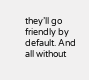they’ll go friendly by default. And all without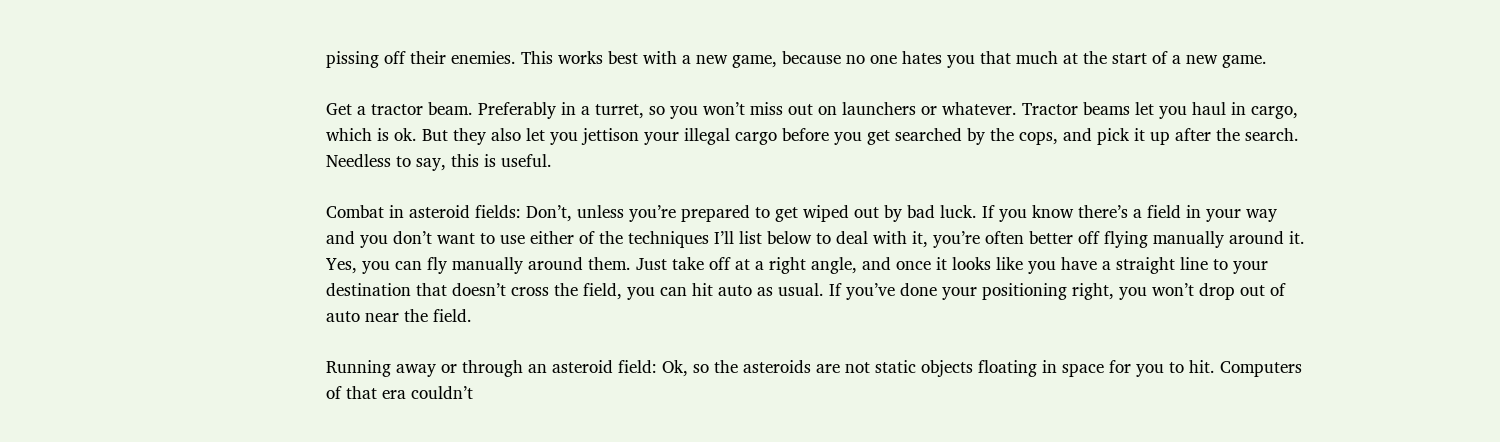pissing off their enemies. This works best with a new game, because no one hates you that much at the start of a new game.

Get a tractor beam. Preferably in a turret, so you won’t miss out on launchers or whatever. Tractor beams let you haul in cargo, which is ok. But they also let you jettison your illegal cargo before you get searched by the cops, and pick it up after the search. Needless to say, this is useful.

Combat in asteroid fields: Don’t, unless you’re prepared to get wiped out by bad luck. If you know there’s a field in your way and you don’t want to use either of the techniques I’ll list below to deal with it, you’re often better off flying manually around it. Yes, you can fly manually around them. Just take off at a right angle, and once it looks like you have a straight line to your destination that doesn’t cross the field, you can hit auto as usual. If you’ve done your positioning right, you won’t drop out of auto near the field.

Running away or through an asteroid field: Ok, so the asteroids are not static objects floating in space for you to hit. Computers of that era couldn’t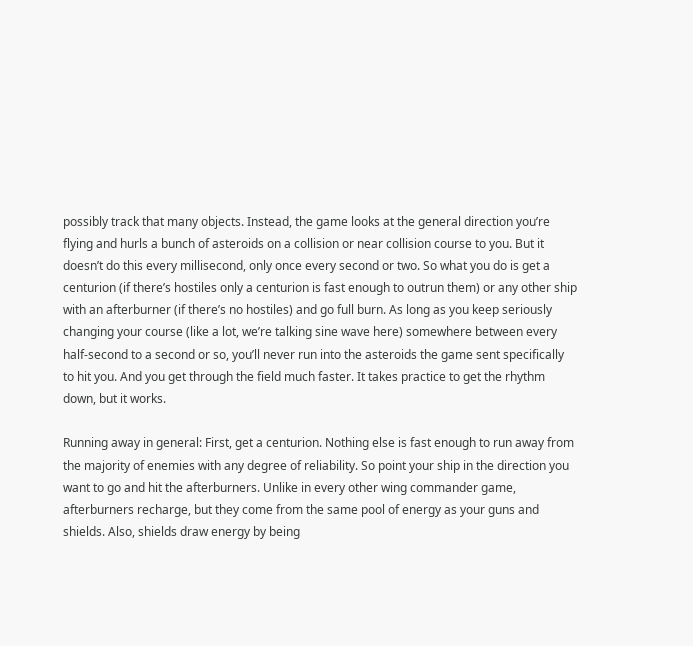possibly track that many objects. Instead, the game looks at the general direction you’re flying and hurls a bunch of asteroids on a collision or near collision course to you. But it doesn’t do this every millisecond, only once every second or two. So what you do is get a centurion (if there’s hostiles only a centurion is fast enough to outrun them) or any other ship with an afterburner (if there’s no hostiles) and go full burn. As long as you keep seriously changing your course (like a lot, we’re talking sine wave here) somewhere between every half-second to a second or so, you’ll never run into the asteroids the game sent specifically to hit you. And you get through the field much faster. It takes practice to get the rhythm down, but it works.

Running away in general: First, get a centurion. Nothing else is fast enough to run away from the majority of enemies with any degree of reliability. So point your ship in the direction you want to go and hit the afterburners. Unlike in every other wing commander game, afterburners recharge, but they come from the same pool of energy as your guns and shields. Also, shields draw energy by being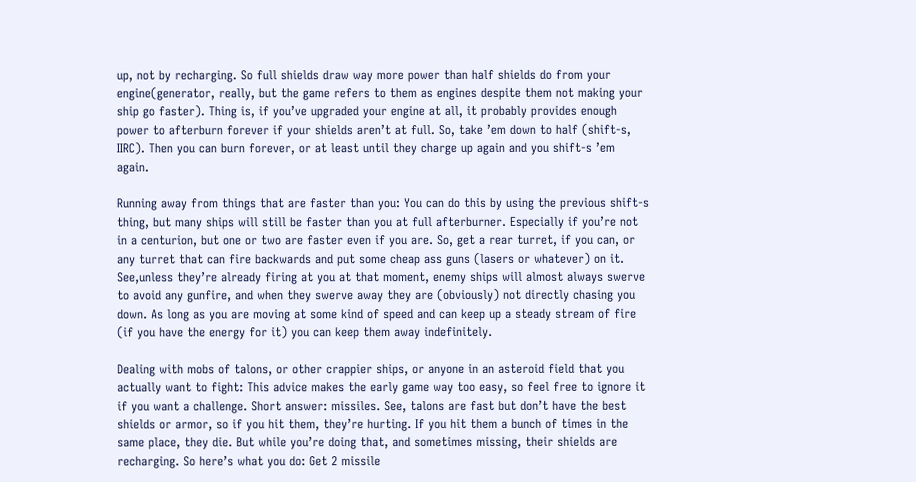up, not by recharging. So full shields draw way more power than half shields do from your engine(generator, really, but the game refers to them as engines despite them not making your ship go faster). Thing is, if you’ve upgraded your engine at all, it probably provides enough power to afterburn forever if your shields aren’t at full. So, take ’em down to half (shift-s, IIRC). Then you can burn forever, or at least until they charge up again and you shift-s ’em again.

Running away from things that are faster than you: You can do this by using the previous shift-s thing, but many ships will still be faster than you at full afterburner. Especially if you’re not in a centurion, but one or two are faster even if you are. So, get a rear turret, if you can, or any turret that can fire backwards and put some cheap ass guns (lasers or whatever) on it. See,unless they’re already firing at you at that moment, enemy ships will almost always swerve to avoid any gunfire, and when they swerve away they are (obviously) not directly chasing you down. As long as you are moving at some kind of speed and can keep up a steady stream of fire (if you have the energy for it) you can keep them away indefinitely.

Dealing with mobs of talons, or other crappier ships, or anyone in an asteroid field that you actually want to fight: This advice makes the early game way too easy, so feel free to ignore it if you want a challenge. Short answer: missiles. See, talons are fast but don’t have the best shields or armor, so if you hit them, they’re hurting. If you hit them a bunch of times in the same place, they die. But while you’re doing that, and sometimes missing, their shields are recharging. So here’s what you do: Get 2 missile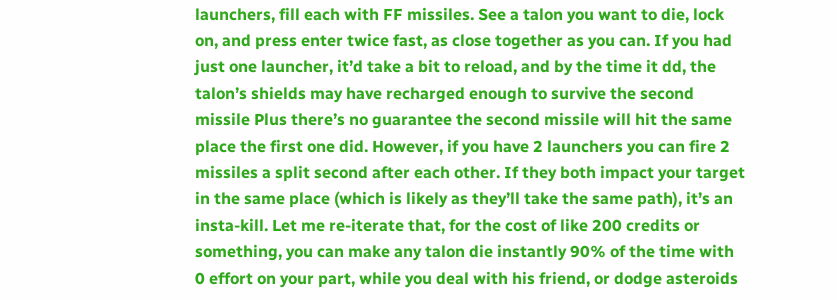launchers, fill each with FF missiles. See a talon you want to die, lock on, and press enter twice fast, as close together as you can. If you had just one launcher, it’d take a bit to reload, and by the time it dd, the talon’s shields may have recharged enough to survive the second missile Plus there’s no guarantee the second missile will hit the same place the first one did. However, if you have 2 launchers you can fire 2 missiles a split second after each other. If they both impact your target in the same place (which is likely as they’ll take the same path), it’s an insta-kill. Let me re-iterate that, for the cost of like 200 credits or something, you can make any talon die instantly 90% of the time with 0 effort on your part, while you deal with his friend, or dodge asteroids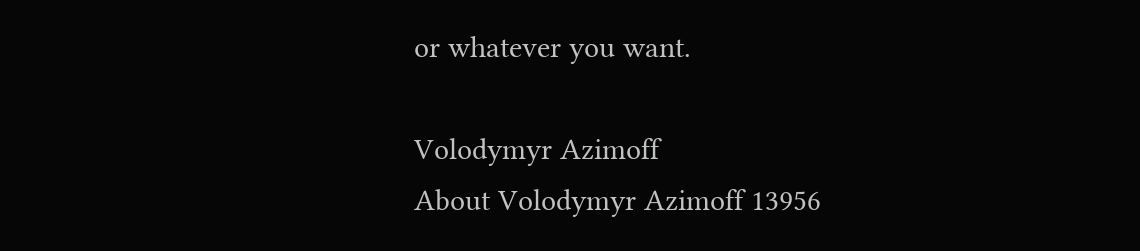or whatever you want.

Volodymyr Azimoff
About Volodymyr Azimoff 13956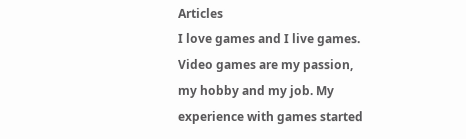Articles
I love games and I live games. Video games are my passion, my hobby and my job. My experience with games started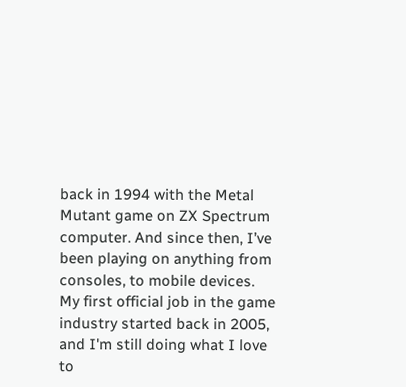back in 1994 with the Metal Mutant game on ZX Spectrum computer. And since then, I’ve been playing on anything from consoles, to mobile devices. My first official job in the game industry started back in 2005, and I'm still doing what I love to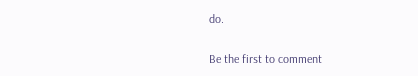do.

Be the first to comment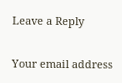Leave a Reply

Your email address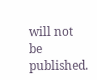will not be published.